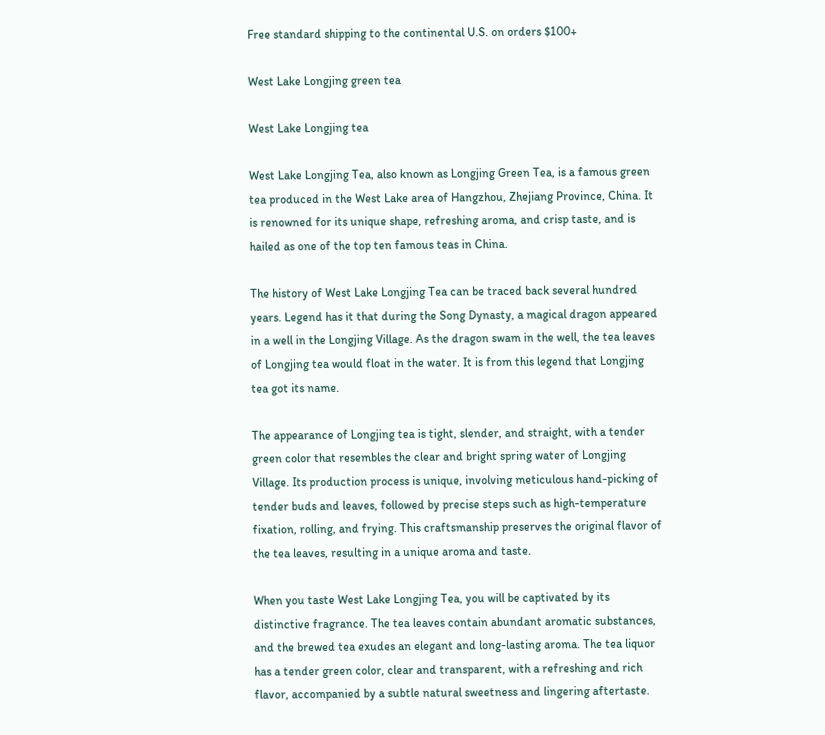Free standard shipping to the continental U.S. on orders $100+

West Lake Longjing green tea

West Lake Longjing tea

West Lake Longjing Tea, also known as Longjing Green Tea, is a famous green tea produced in the West Lake area of Hangzhou, Zhejiang Province, China. It is renowned for its unique shape, refreshing aroma, and crisp taste, and is hailed as one of the top ten famous teas in China.

The history of West Lake Longjing Tea can be traced back several hundred years. Legend has it that during the Song Dynasty, a magical dragon appeared in a well in the Longjing Village. As the dragon swam in the well, the tea leaves of Longjing tea would float in the water. It is from this legend that Longjing tea got its name.

The appearance of Longjing tea is tight, slender, and straight, with a tender green color that resembles the clear and bright spring water of Longjing Village. Its production process is unique, involving meticulous hand-picking of tender buds and leaves, followed by precise steps such as high-temperature fixation, rolling, and frying. This craftsmanship preserves the original flavor of the tea leaves, resulting in a unique aroma and taste.

When you taste West Lake Longjing Tea, you will be captivated by its distinctive fragrance. The tea leaves contain abundant aromatic substances, and the brewed tea exudes an elegant and long-lasting aroma. The tea liquor has a tender green color, clear and transparent, with a refreshing and rich flavor, accompanied by a subtle natural sweetness and lingering aftertaste.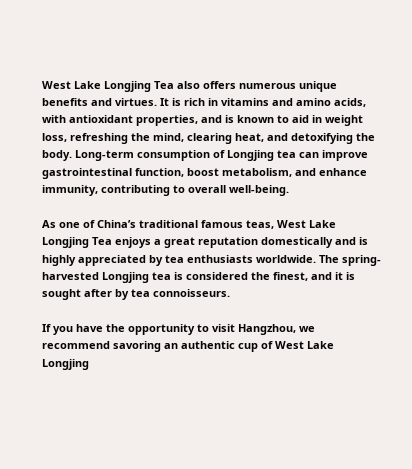West Lake Longjing Tea also offers numerous unique benefits and virtues. It is rich in vitamins and amino acids, with antioxidant properties, and is known to aid in weight loss, refreshing the mind, clearing heat, and detoxifying the body. Long-term consumption of Longjing tea can improve gastrointestinal function, boost metabolism, and enhance immunity, contributing to overall well-being.

As one of China’s traditional famous teas, West Lake Longjing Tea enjoys a great reputation domestically and is highly appreciated by tea enthusiasts worldwide. The spring-harvested Longjing tea is considered the finest, and it is sought after by tea connoisseurs.

If you have the opportunity to visit Hangzhou, we recommend savoring an authentic cup of West Lake Longjing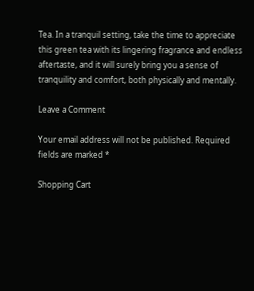Tea. In a tranquil setting, take the time to appreciate this green tea with its lingering fragrance and endless aftertaste, and it will surely bring you a sense of tranquility and comfort, both physically and mentally.

Leave a Comment

Your email address will not be published. Required fields are marked *

Shopping Cart